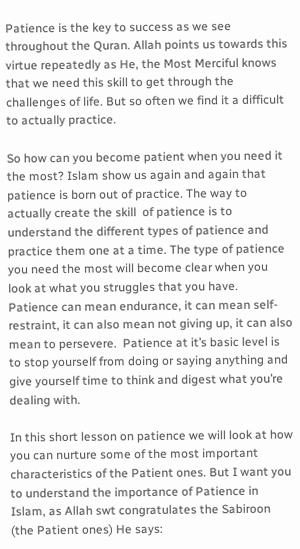Patience is the key to success as we see throughout the Quran. Allah points us towards this virtue repeatedly as He, the Most Merciful knows that we need this skill to get through the challenges of life. But so often we find it a difficult to actually practice.

So how can you become patient when you need it the most? Islam show us again and again that patience is born out of practice. The way to actually create the skill  of patience is to understand the different types of patience and practice them one at a time. The type of patience you need the most will become clear when you look at what you struggles that you have.  Patience can mean endurance, it can mean self-restraint, it can also mean not giving up, it can also mean to persevere.  Patience at it’s basic level is to stop yourself from doing or saying anything and give yourself time to think and digest what you’re dealing with.

In this short lesson on patience we will look at how you can nurture some of the most important characteristics of the Patient ones. But I want you to understand the importance of Patience in Islam, as Allah swt congratulates the Sabiroon (the Patient ones) He says: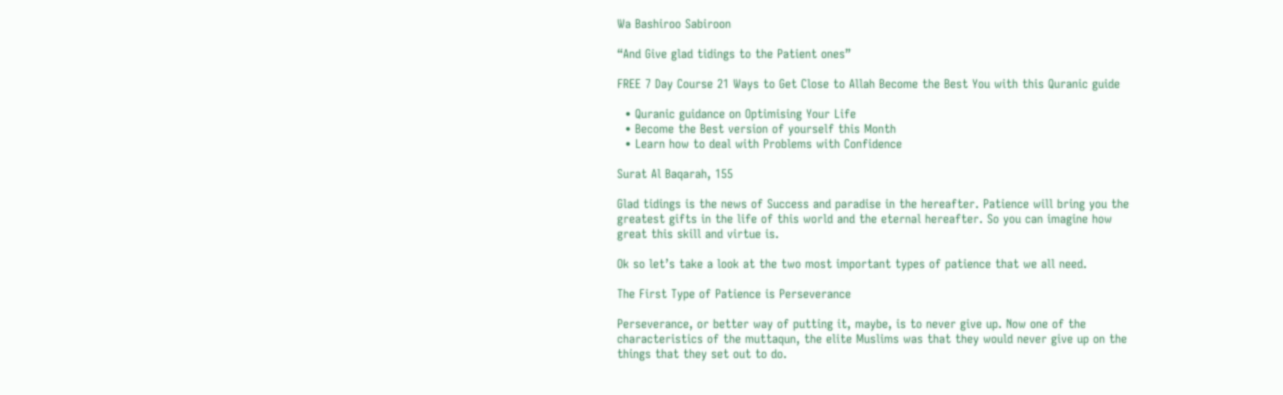Wa Bashiroo Sabiroon

“And Give glad tidings to the Patient ones”

FREE 7 Day Course 21 Ways to Get Close to Allah Become the Best You with this Quranic guide

  • Quranic guidance on Optimising Your Life
  • Become the Best version of yourself this Month
  • Learn how to deal with Problems with Confidence

Surat Al Baqarah, 155

Glad tidings is the news of Success and paradise in the hereafter. Patience will bring you the greatest gifts in the life of this world and the eternal hereafter. So you can imagine how great this skill and virtue is.

Ok so let’s take a look at the two most important types of patience that we all need.

The First Type of Patience is Perseverance

Perseverance, or better way of putting it, maybe, is to never give up. Now one of the characteristics of the muttaqun, the elite Muslims was that they would never give up on the things that they set out to do.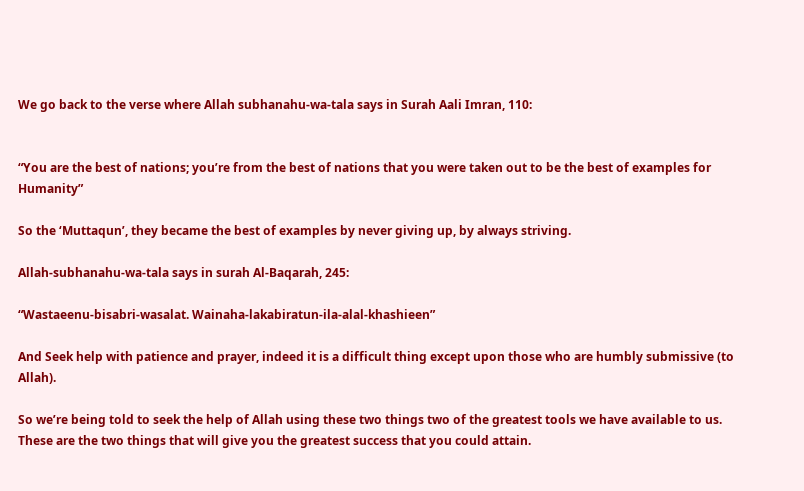We go back to the verse where Allah subhanahu-wa-tala says in Surah Aali Imran, 110:


“You are the best of nations; you’re from the best of nations that you were taken out to be the best of examples for Humanity”

So the ‘Muttaqun’, they became the best of examples by never giving up, by always striving.

Allah-subhanahu-wa-tala says in surah Al-Baqarah, 245:

“Wastaeenu-bisabri-wasalat. Wainaha-lakabiratun-ila-alal-khashieen”

And Seek help with patience and prayer, indeed it is a difficult thing except upon those who are humbly submissive (to Allah).

So we’re being told to seek the help of Allah using these two things two of the greatest tools we have available to us. These are the two things that will give you the greatest success that you could attain.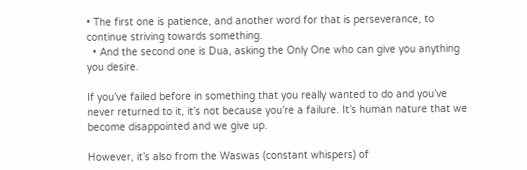• The first one is patience, and another word for that is perseverance, to continue striving towards something.
  • And the second one is Dua, asking the Only One who can give you anything you desire.

If you’ve failed before in something that you really wanted to do and you’ve never returned to it, it’s not because you’re a failure. It’s human nature that we become disappointed and we give up.

However, it’s also from the Waswas (constant whispers) of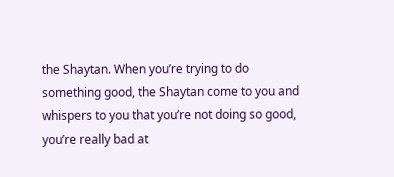the Shaytan. When you’re trying to do something good, the Shaytan come to you and whispers to you that you’re not doing so good, you’re really bad at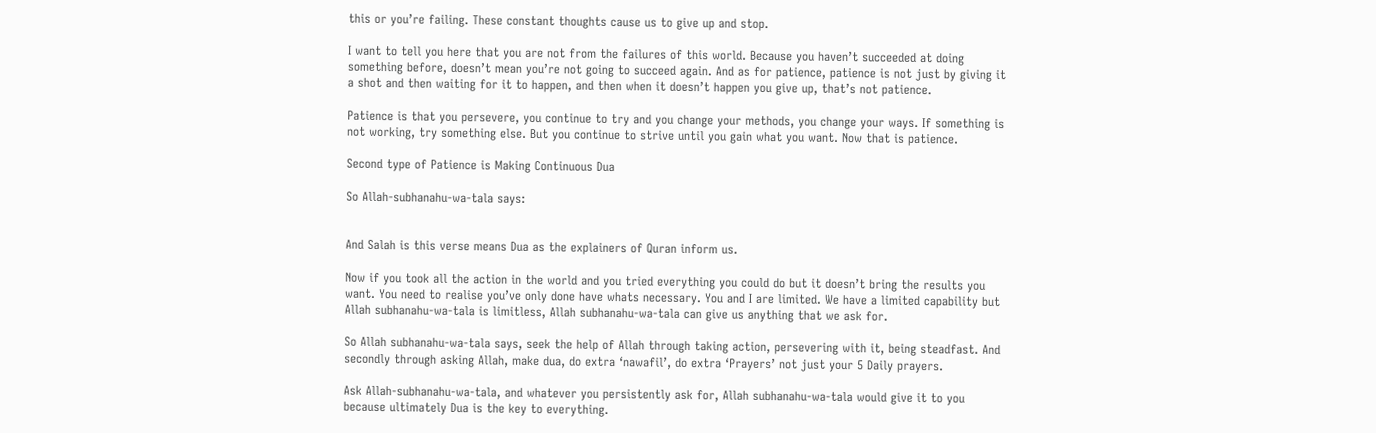this or you’re failing. These constant thoughts cause us to give up and stop.

I want to tell you here that you are not from the failures of this world. Because you haven’t succeeded at doing something before, doesn’t mean you’re not going to succeed again. And as for patience, patience is not just by giving it a shot and then waiting for it to happen, and then when it doesn’t happen you give up, that’s not patience.

Patience is that you persevere, you continue to try and you change your methods, you change your ways. If something is not working, try something else. But you continue to strive until you gain what you want. Now that is patience.

Second type of Patience is Making Continuous Dua

So Allah-subhanahu-wa-tala says:


And Salah is this verse means Dua as the explainers of Quran inform us.

Now if you took all the action in the world and you tried everything you could do but it doesn’t bring the results you want. You need to realise you’ve only done have whats necessary. You and I are limited. We have a limited capability but Allah subhanahu-wa-tala is limitless, Allah subhanahu-wa-tala can give us anything that we ask for.

So Allah subhanahu-wa-tala says, seek the help of Allah through taking action, persevering with it, being steadfast. And secondly through asking Allah, make dua, do extra ‘nawafil’, do extra ‘Prayers’ not just your 5 Daily prayers.

Ask Allah-subhanahu-wa-tala, and whatever you persistently ask for, Allah subhanahu-wa-tala would give it to you because ultimately Dua is the key to everything.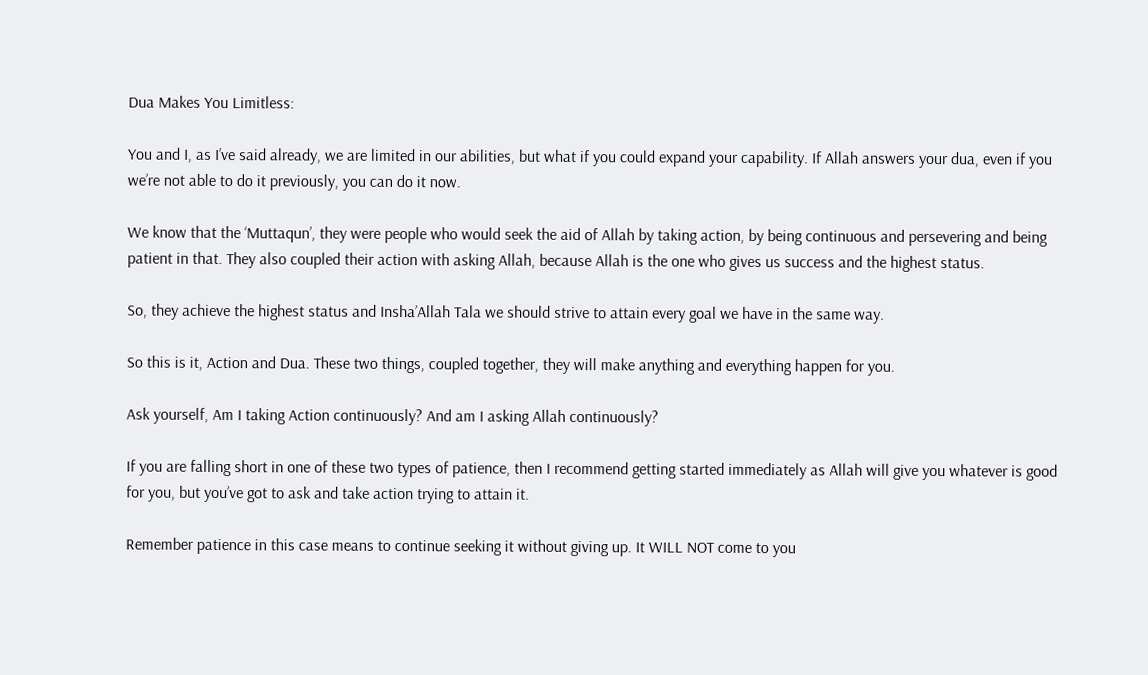Dua Makes You Limitless:

You and I, as I’ve said already, we are limited in our abilities, but what if you could expand your capability. If Allah answers your dua, even if you we’re not able to do it previously, you can do it now.

We know that the ‘Muttaqun’, they were people who would seek the aid of Allah by taking action, by being continuous and persevering and being patient in that. They also coupled their action with asking Allah, because Allah is the one who gives us success and the highest status.

So, they achieve the highest status and Insha’Allah Tala we should strive to attain every goal we have in the same way.

So this is it, Action and Dua. These two things, coupled together, they will make anything and everything happen for you.

Ask yourself, Am I taking Action continuously? And am I asking Allah continuously?

If you are falling short in one of these two types of patience, then I recommend getting started immediately as Allah will give you whatever is good for you, but you’ve got to ask and take action trying to attain it.

Remember patience in this case means to continue seeking it without giving up. It WILL NOT come to you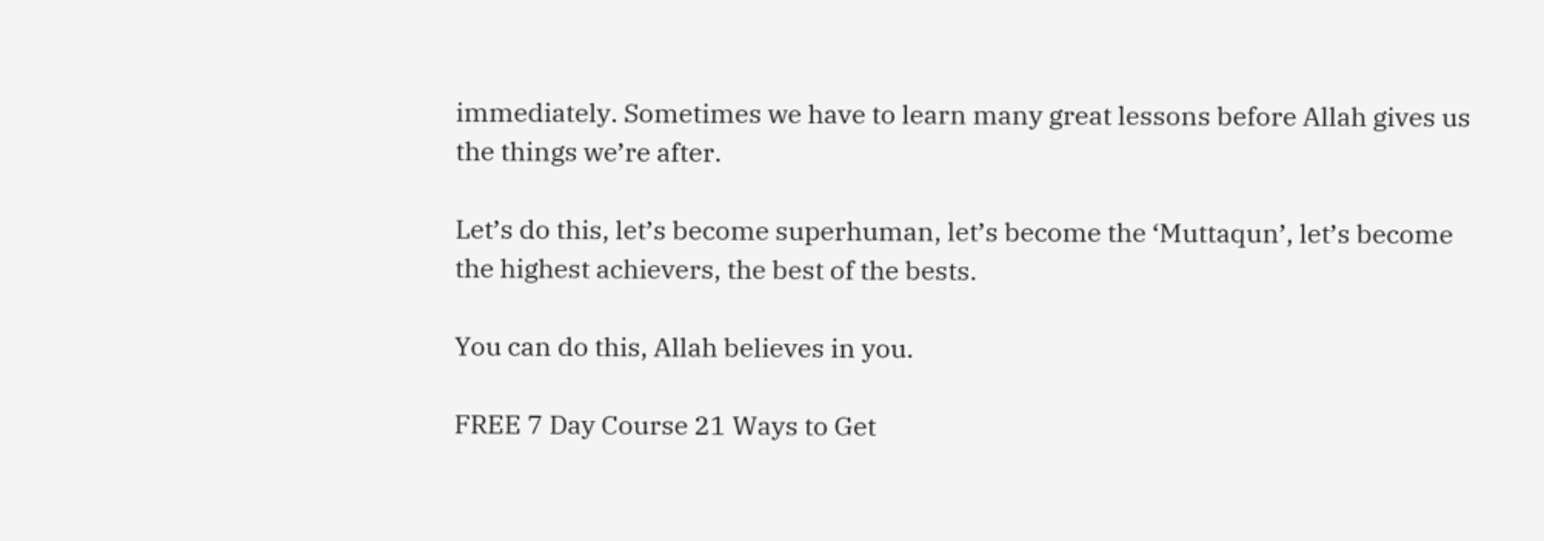immediately. Sometimes we have to learn many great lessons before Allah gives us the things we’re after.

Let’s do this, let’s become superhuman, let’s become the ‘Muttaqun’, let’s become the highest achievers, the best of the bests.

You can do this, Allah believes in you.

FREE 7 Day Course 21 Ways to Get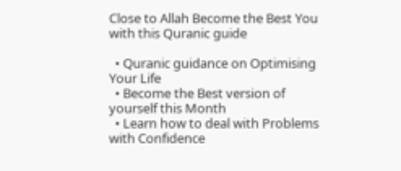Close to Allah Become the Best You with this Quranic guide

  • Quranic guidance on Optimising Your Life
  • Become the Best version of yourself this Month
  • Learn how to deal with Problems with Confidence